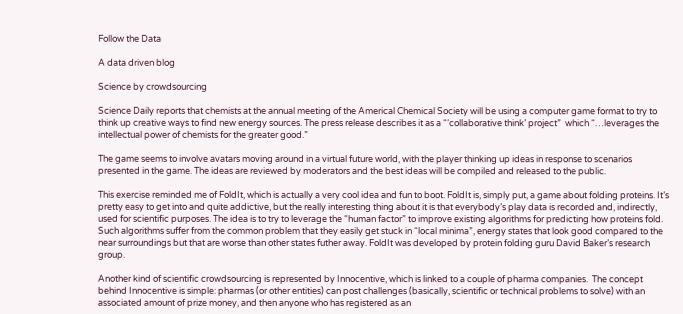Follow the Data

A data driven blog

Science by crowdsourcing

Science Daily reports that chemists at the annual meeting of the Americal Chemical Society will be using a computer game format to try to think up creative ways to find new energy sources. The press release describes it as a “‘collaborative think’ project”  which “…leverages the intellectual power of chemists for the greater good.”

The game seems to involve avatars moving around in a virtual future world, with the player thinking up ideas in response to scenarios presented in the game. The ideas are reviewed by moderators and the best ideas will be compiled and released to the public.

This exercise reminded me of FoldIt, which is actually a very cool idea and fun to boot. FoldIt is, simply put, a game about folding proteins. It’s pretty easy to get into and quite addictive, but the really interesting thing about it is that everybody’s play data is recorded and, indirectly, used for scientific purposes. The idea is to try to leverage the “human factor” to improve existing algorithms for predicting how proteins fold. Such algorithms suffer from the common problem that they easily get stuck in “local minima”, energy states that look good compared to the near surroundings but that are worse than other states futher away. FoldIt was developed by protein folding guru David Baker’s research group.

Another kind of scientific crowdsourcing is represented by Innocentive, which is linked to a couple of pharma companies.  The concept behind Innocentive is simple: pharmas (or other entities) can post challenges (basically, scientific or technical problems to solve) with an associated amount of prize money, and then anyone who has registered as an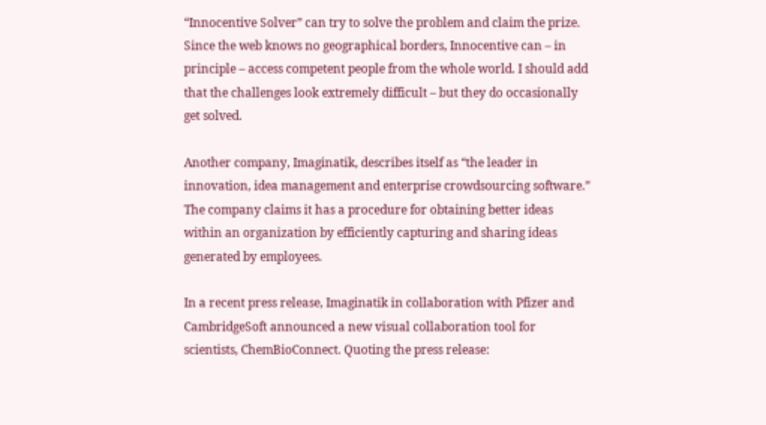“Innocentive Solver” can try to solve the problem and claim the prize. Since the web knows no geographical borders, Innocentive can – in principle – access competent people from the whole world. I should add that the challenges look extremely difficult – but they do occasionally get solved.

Another company, Imaginatik, describes itself as “the leader in innovation, idea management and enterprise crowdsourcing software.” The company claims it has a procedure for obtaining better ideas within an organization by efficiently capturing and sharing ideas generated by employees.

In a recent press release, Imaginatik in collaboration with Pfizer and CambridgeSoft announced a new visual collaboration tool for scientists, ChemBioConnect. Quoting the press release: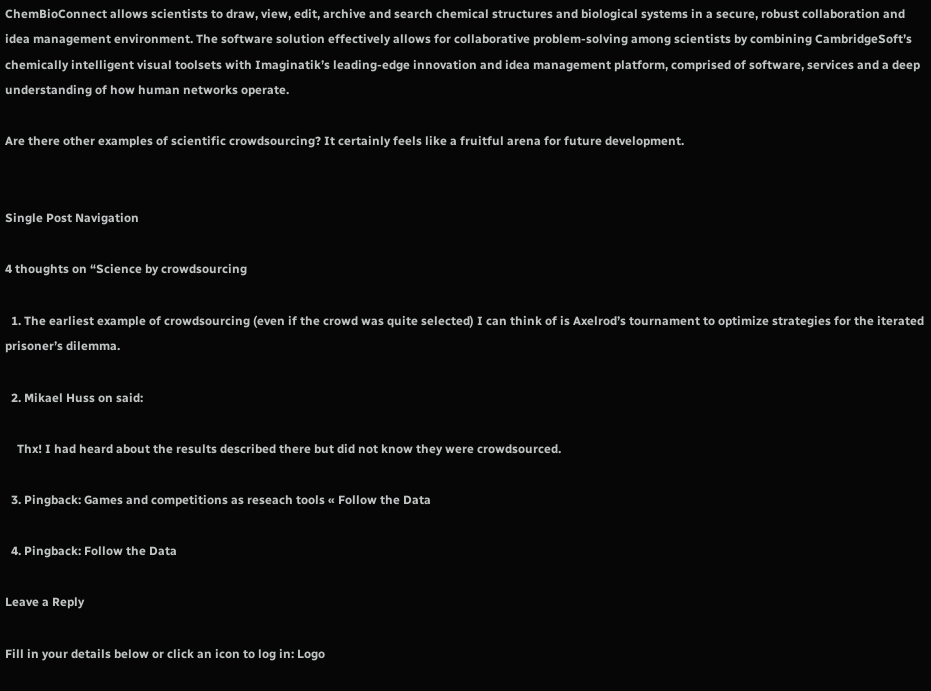ChemBioConnect allows scientists to draw, view, edit, archive and search chemical structures and biological systems in a secure, robust collaboration and idea management environment. The software solution effectively allows for collaborative problem-solving among scientists by combining CambridgeSoft’s chemically intelligent visual toolsets with Imaginatik’s leading-edge innovation and idea management platform, comprised of software, services and a deep understanding of how human networks operate.

Are there other examples of scientific crowdsourcing? It certainly feels like a fruitful arena for future development.


Single Post Navigation

4 thoughts on “Science by crowdsourcing

  1. The earliest example of crowdsourcing (even if the crowd was quite selected) I can think of is Axelrod’s tournament to optimize strategies for the iterated prisoner’s dilemma.

  2. Mikael Huss on said:

    Thx! I had heard about the results described there but did not know they were crowdsourced.

  3. Pingback: Games and competitions as reseach tools « Follow the Data

  4. Pingback: Follow the Data

Leave a Reply

Fill in your details below or click an icon to log in: Logo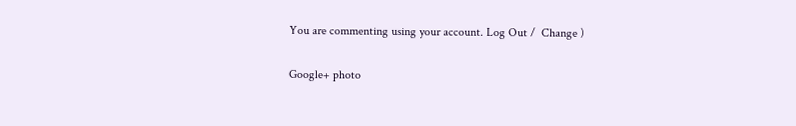You are commenting using your account. Log Out /  Change )

Google+ photo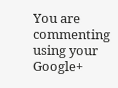You are commenting using your Google+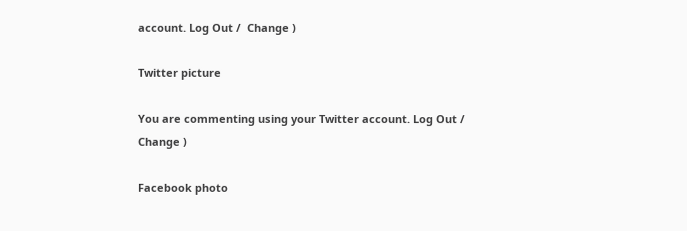account. Log Out /  Change )

Twitter picture

You are commenting using your Twitter account. Log Out /  Change )

Facebook photo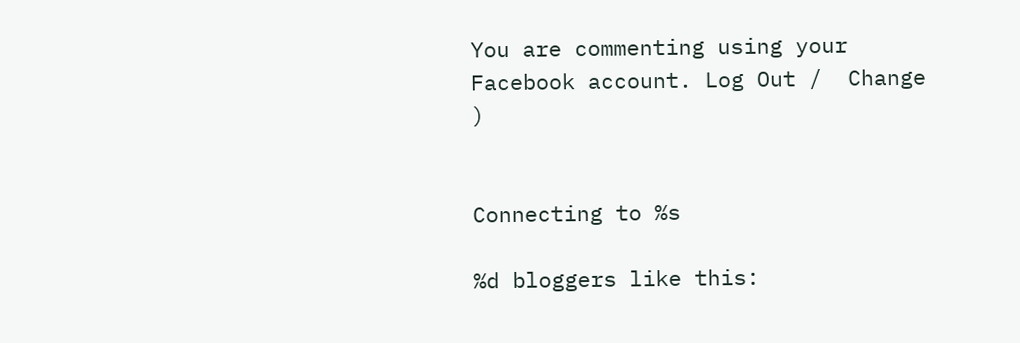You are commenting using your Facebook account. Log Out /  Change )


Connecting to %s

%d bloggers like this: